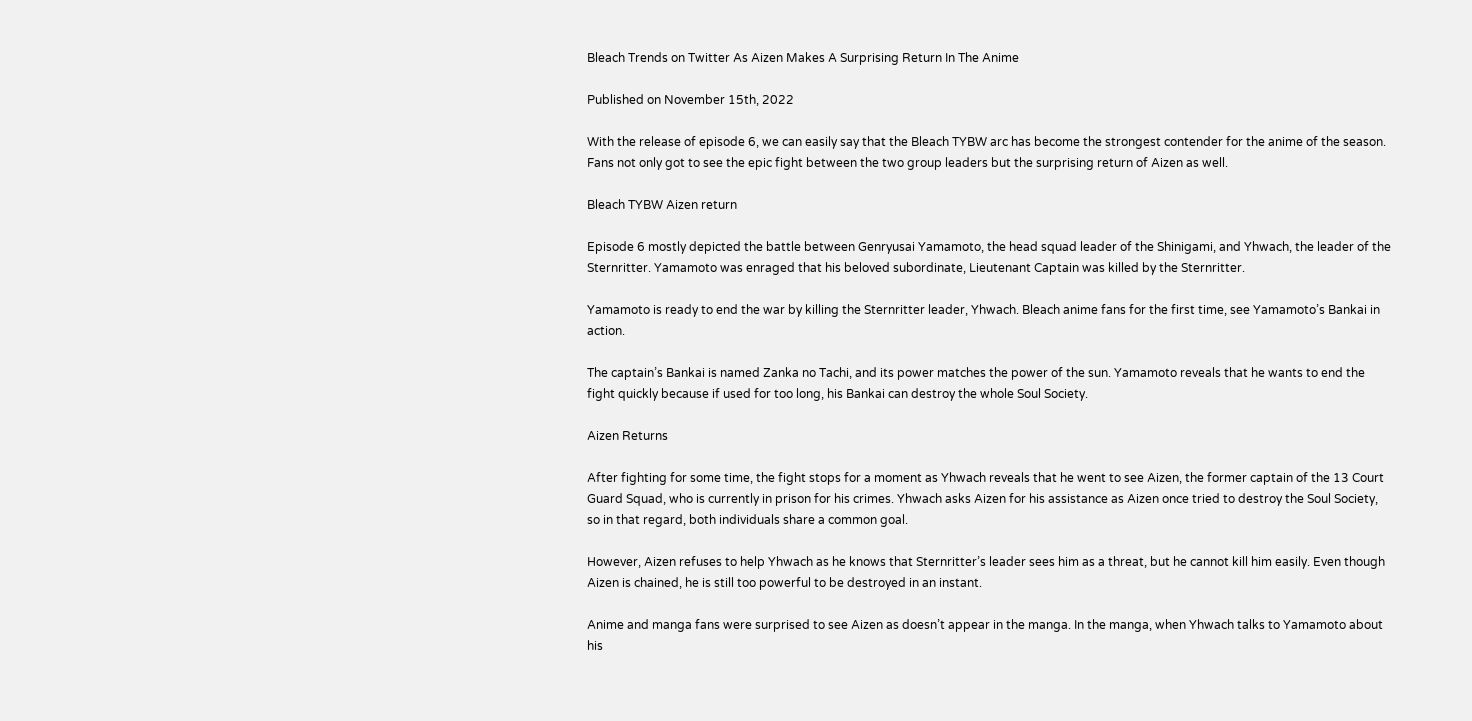Bleach Trends on Twitter As Aizen Makes A Surprising Return In The Anime

Published on November 15th, 2022

With the release of episode 6, we can easily say that the Bleach TYBW arc has become the strongest contender for the anime of the season. Fans not only got to see the epic fight between the two group leaders but the surprising return of Aizen as well.

Bleach TYBW Aizen return

Episode 6 mostly depicted the battle between Genryusai Yamamoto, the head squad leader of the Shinigami, and Yhwach, the leader of the Sternritter. Yamamoto was enraged that his beloved subordinate, Lieutenant Captain was killed by the Sternritter.

Yamamoto is ready to end the war by killing the Sternritter leader, Yhwach. Bleach anime fans for the first time, see Yamamoto’s Bankai in action.

The captain’s Bankai is named Zanka no Tachi, and its power matches the power of the sun. Yamamoto reveals that he wants to end the fight quickly because if used for too long, his Bankai can destroy the whole Soul Society.

Aizen Returns

After fighting for some time, the fight stops for a moment as Yhwach reveals that he went to see Aizen, the former captain of the 13 Court Guard Squad, who is currently in prison for his crimes. Yhwach asks Aizen for his assistance as Aizen once tried to destroy the Soul Society, so in that regard, both individuals share a common goal.

However, Aizen refuses to help Yhwach as he knows that Sternritter’s leader sees him as a threat, but he cannot kill him easily. Even though Aizen is chained, he is still too powerful to be destroyed in an instant.

Anime and manga fans were surprised to see Aizen as doesn’t appear in the manga. In the manga, when Yhwach talks to Yamamoto about his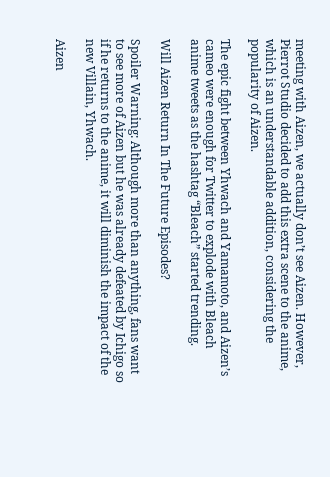meeting with Aizen, we actually don’t see Aizen. However, Pierrot Studio decided to add this extra scene to the anime, which is an understandable addition, considering the popularity of Aizen.

The epic fight between Yhwach and Yamamoto, and Aizen’s cameo were enough for Twitter to explode with Bleach anime tweets as the hashtag “Bleach” started trending.

Will Aizen Return In The Future Episodes?

Spoiler Warning: Although more than anything, fans want to see more of Aizen but he was already defeated by Ichigo so if he returns to the anime, it will diminish the impact of the new Villain, Yhwach.

Aizen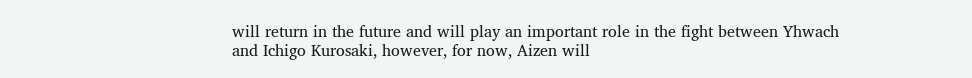will return in the future and will play an important role in the fight between Yhwach and Ichigo Kurosaki, however, for now, Aizen will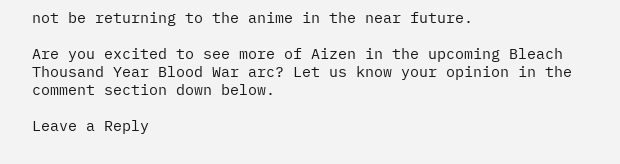not be returning to the anime in the near future.

Are you excited to see more of Aizen in the upcoming Bleach Thousand Year Blood War arc? Let us know your opinion in the comment section down below.

Leave a Reply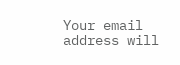Your email address will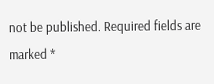not be published. Required fields are marked *